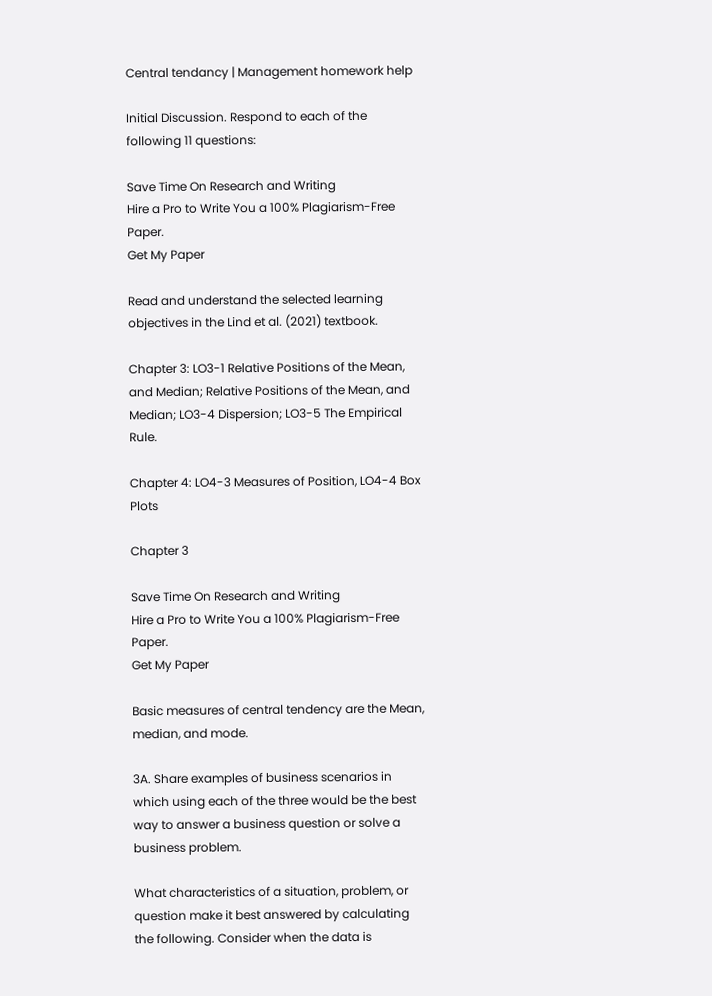Central tendancy | Management homework help

Initial Discussion. Respond to each of the following 11 questions:

Save Time On Research and Writing
Hire a Pro to Write You a 100% Plagiarism-Free Paper.
Get My Paper

Read and understand the selected learning objectives in the Lind et al. (2021) textbook.

Chapter 3: LO3-1 Relative Positions of the Mean, and Median; Relative Positions of the Mean, and Median; LO3-4 Dispersion; LO3-5 The Empirical Rule.

Chapter 4: LO4-3 Measures of Position, LO4-4 Box Plots

Chapter 3

Save Time On Research and Writing
Hire a Pro to Write You a 100% Plagiarism-Free Paper.
Get My Paper

Basic measures of central tendency are the Mean, median, and mode.

3A. Share examples of business scenarios in which using each of the three would be the best way to answer a business question or solve a business problem.

What characteristics of a situation, problem, or question make it best answered by calculating the following. Consider when the data is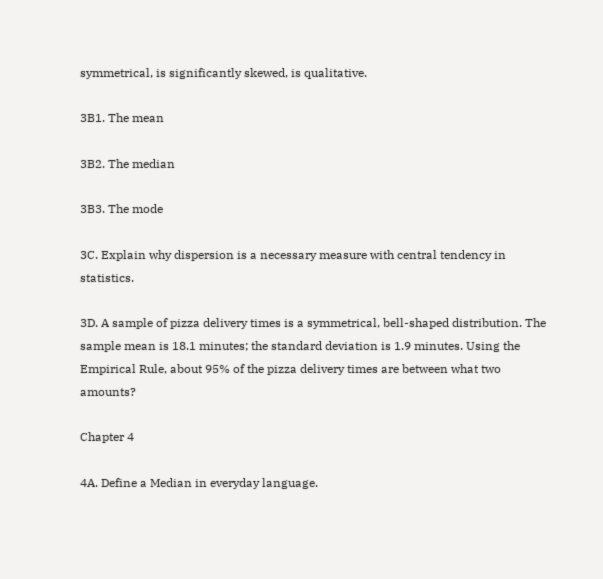symmetrical, is significantly skewed, is qualitative.

3B1. The mean

3B2. The median

3B3. The mode

3C. Explain why dispersion is a necessary measure with central tendency in statistics.

3D. A sample of pizza delivery times is a symmetrical, bell-shaped distribution. The sample mean is 18.1 minutes; the standard deviation is 1.9 minutes. Using the Empirical Rule, about 95% of the pizza delivery times are between what two amounts?

Chapter 4

4A. Define a Median in everyday language.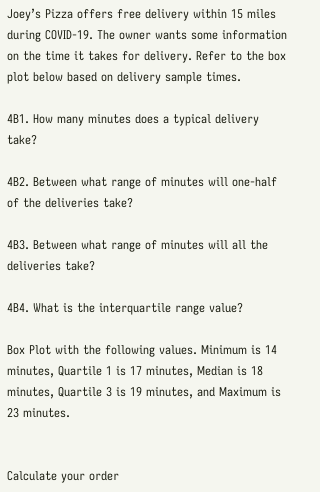Joey’s Pizza offers free delivery within 15 miles during COVID-19. The owner wants some information on the time it takes for delivery. Refer to the box plot below based on delivery sample times.

4B1. How many minutes does a typical delivery take?

4B2. Between what range of minutes will one-half of the deliveries take?

4B3. Between what range of minutes will all the deliveries take?

4B4. What is the interquartile range value?

Box Plot with the following values. Minimum is 14 minutes, Quartile 1 is 17 minutes, Median is 18 minutes, Quartile 3 is 19 minutes, and Maximum is 23 minutes.


Calculate your order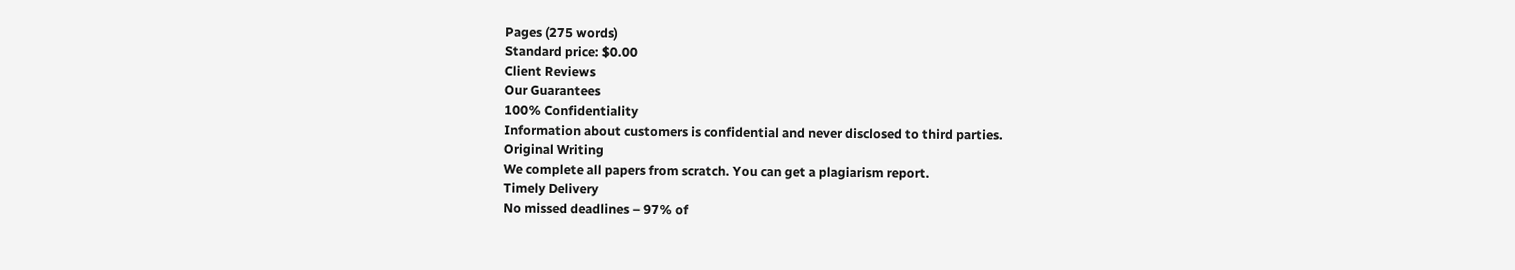Pages (275 words)
Standard price: $0.00
Client Reviews
Our Guarantees
100% Confidentiality
Information about customers is confidential and never disclosed to third parties.
Original Writing
We complete all papers from scratch. You can get a plagiarism report.
Timely Delivery
No missed deadlines – 97% of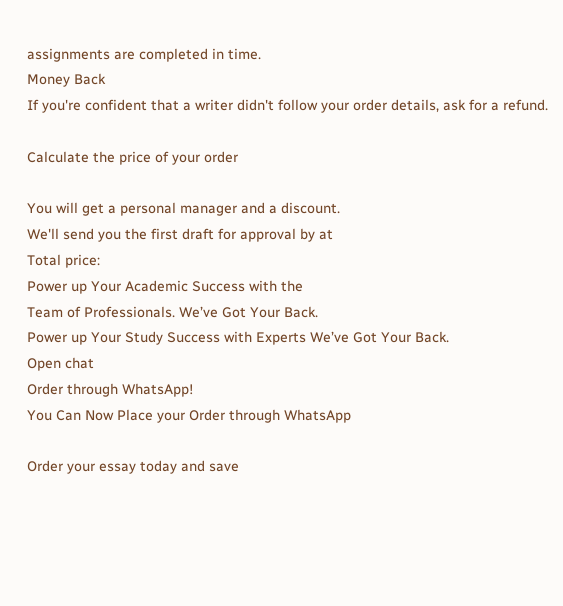assignments are completed in time.
Money Back
If you're confident that a writer didn't follow your order details, ask for a refund.

Calculate the price of your order

You will get a personal manager and a discount.
We'll send you the first draft for approval by at
Total price:
Power up Your Academic Success with the
Team of Professionals. We’ve Got Your Back.
Power up Your Study Success with Experts We’ve Got Your Back.
Open chat
Order through WhatsApp!
You Can Now Place your Order through WhatsApp

Order your essay today and save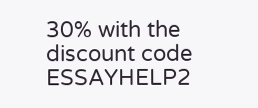30% with the discount code ESSAYHELP2